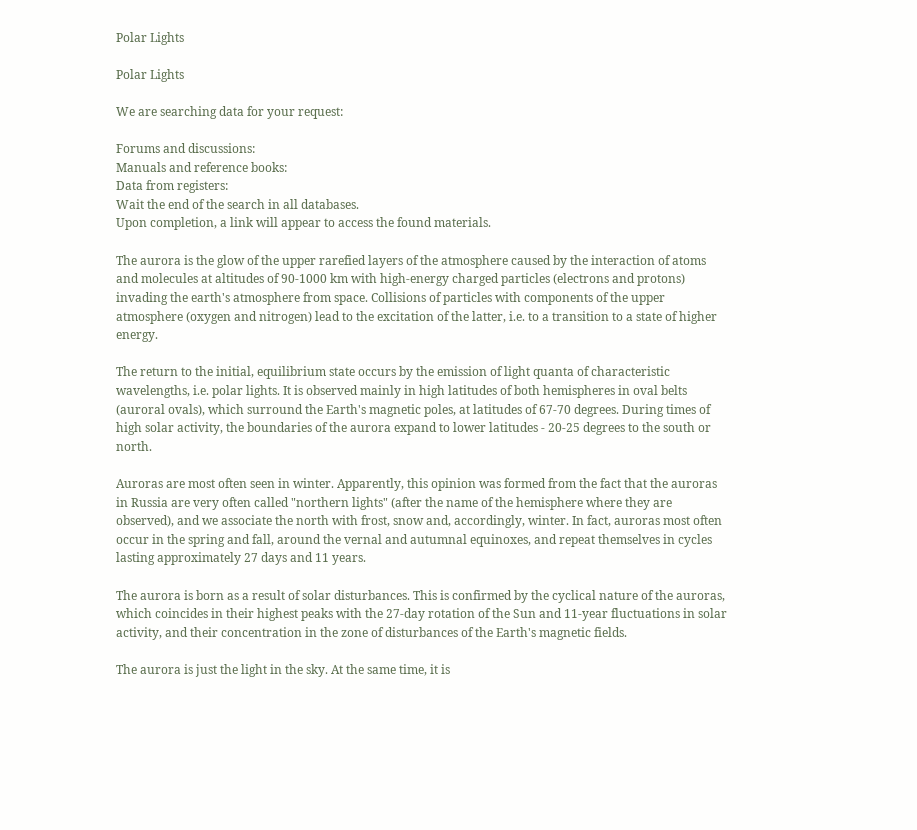Polar Lights

Polar Lights

We are searching data for your request:

Forums and discussions:
Manuals and reference books:
Data from registers:
Wait the end of the search in all databases.
Upon completion, a link will appear to access the found materials.

The aurora is the glow of the upper rarefied layers of the atmosphere caused by the interaction of atoms and molecules at altitudes of 90-1000 km with high-energy charged particles (electrons and protons) invading the earth's atmosphere from space. Collisions of particles with components of the upper atmosphere (oxygen and nitrogen) lead to the excitation of the latter, i.e. to a transition to a state of higher energy.

The return to the initial, equilibrium state occurs by the emission of light quanta of characteristic wavelengths, i.e. polar lights. It is observed mainly in high latitudes of both hemispheres in oval belts (auroral ovals), which surround the Earth's magnetic poles, at latitudes of 67-70 degrees. During times of high solar activity, the boundaries of the aurora expand to lower latitudes - 20-25 degrees to the south or north.

Auroras are most often seen in winter. Apparently, this opinion was formed from the fact that the auroras in Russia are very often called "northern lights" (after the name of the hemisphere where they are observed), and we associate the north with frost, snow and, accordingly, winter. In fact, auroras most often occur in the spring and fall, around the vernal and autumnal equinoxes, and repeat themselves in cycles lasting approximately 27 days and 11 years.

The aurora is born as a result of solar disturbances. This is confirmed by the cyclical nature of the auroras, which coincides in their highest peaks with the 27-day rotation of the Sun and 11-year fluctuations in solar activity, and their concentration in the zone of disturbances of the Earth's magnetic fields.

The aurora is just the light in the sky. At the same time, it is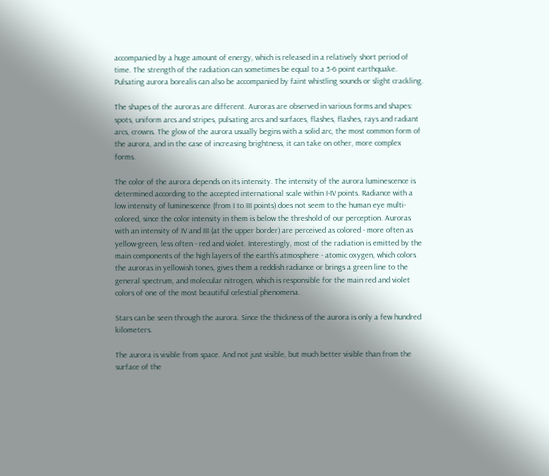accompanied by a huge amount of energy, which is released in a relatively short period of time. The strength of the radiation can sometimes be equal to a 5-6 point earthquake. Pulsating aurora borealis can also be accompanied by faint whistling sounds or slight crackling.

The shapes of the auroras are different. Auroras are observed in various forms and shapes: spots, uniform arcs and stripes, pulsating arcs and surfaces, flashes, flashes, rays and radiant arcs, crowns. The glow of the aurora usually begins with a solid arc, the most common form of the aurora, and in the case of increasing brightness, it can take on other, more complex forms.

The color of the aurora depends on its intensity. The intensity of the aurora luminescence is determined according to the accepted international scale within I-IV points. Radiance with a low intensity of luminescence (from I to III points) does not seem to the human eye multi-colored, since the color intensity in them is below the threshold of our perception. Auroras with an intensity of IV and III (at the upper border) are perceived as colored - more often as yellow-green, less often - red and violet. Interestingly, most of the radiation is emitted by the main components of the high layers of the earth's atmosphere - atomic oxygen, which colors the auroras in yellowish tones, gives them a reddish radiance or brings a green line to the general spectrum, and molecular nitrogen, which is responsible for the main red and violet colors of one of the most beautiful celestial phenomena.

Stars can be seen through the aurora. Since the thickness of the aurora is only a few hundred kilometers.

The aurora is visible from space. And not just visible, but much better visible than from the surface of the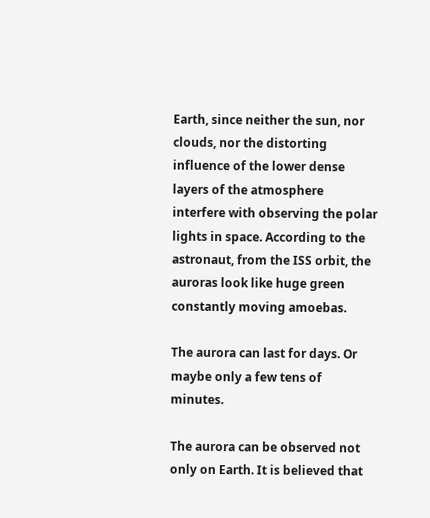Earth, since neither the sun, nor clouds, nor the distorting influence of the lower dense layers of the atmosphere interfere with observing the polar lights in space. According to the astronaut, from the ISS orbit, the auroras look like huge green constantly moving amoebas.

The aurora can last for days. Or maybe only a few tens of minutes.

The aurora can be observed not only on Earth. It is believed that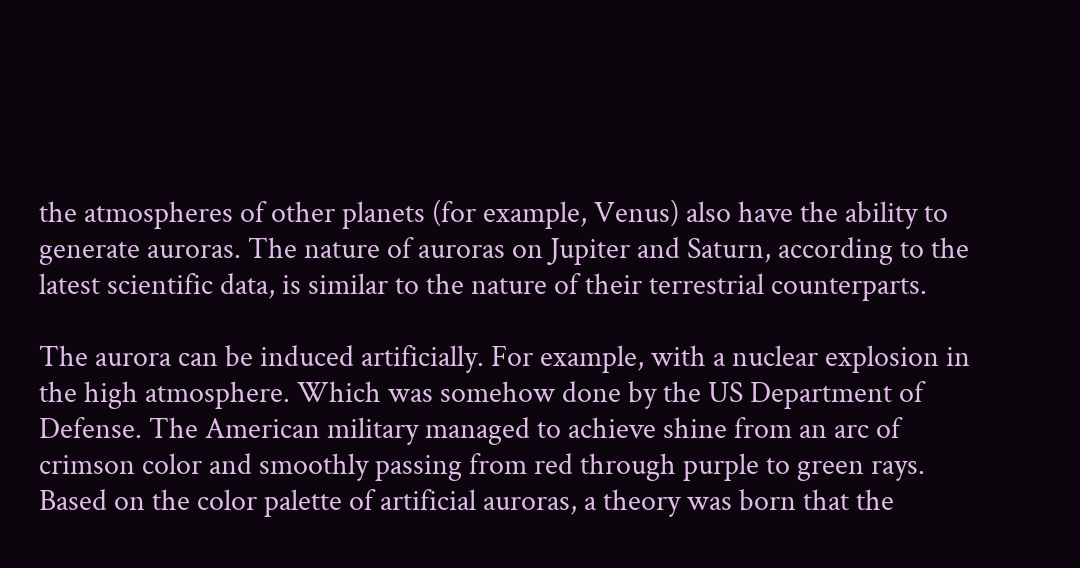the atmospheres of other planets (for example, Venus) also have the ability to generate auroras. The nature of auroras on Jupiter and Saturn, according to the latest scientific data, is similar to the nature of their terrestrial counterparts.

The aurora can be induced artificially. For example, with a nuclear explosion in the high atmosphere. Which was somehow done by the US Department of Defense. The American military managed to achieve shine from an arc of crimson color and smoothly passing from red through purple to green rays. Based on the color palette of artificial auroras, a theory was born that the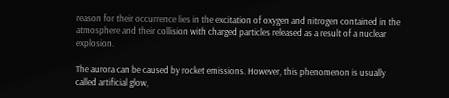reason for their occurrence lies in the excitation of oxygen and nitrogen contained in the atmosphere and their collision with charged particles released as a result of a nuclear explosion.

The aurora can be caused by rocket emissions. However, this phenomenon is usually called artificial glow,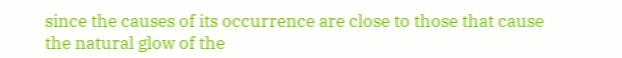since the causes of its occurrence are close to those that cause the natural glow of the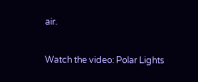air.

Watch the video: Polar Lights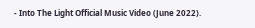- Into The Light Official Music Video (June 2022).